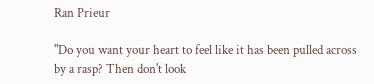Ran Prieur

"Do you want your heart to feel like it has been pulled across by a rasp? Then don't look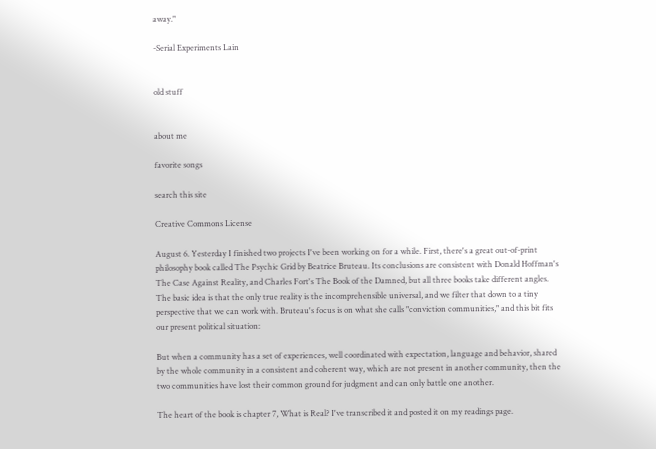away."

-Serial Experiments Lain


old stuff


about me

favorite songs

search this site

Creative Commons License

August 6. Yesterday I finished two projects I've been working on for a while. First, there's a great out-of-print philosophy book called The Psychic Grid by Beatrice Bruteau. Its conclusions are consistent with Donald Hoffman's The Case Against Reality, and Charles Fort's The Book of the Damned, but all three books take different angles. The basic idea is that the only true reality is the incomprehensible universal, and we filter that down to a tiny perspective that we can work with. Bruteau's focus is on what she calls "conviction communities," and this bit fits our present political situation:

But when a community has a set of experiences, well coordinated with expectation, language and behavior, shared by the whole community in a consistent and coherent way, which are not present in another community, then the two communities have lost their common ground for judgment and can only battle one another.

The heart of the book is chapter 7, What is Real? I've transcribed it and posted it on my readings page.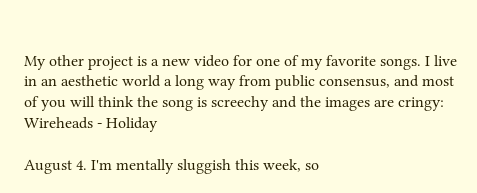My other project is a new video for one of my favorite songs. I live in an aesthetic world a long way from public consensus, and most of you will think the song is screechy and the images are cringy: Wireheads - Holiday

August 4. I'm mentally sluggish this week, so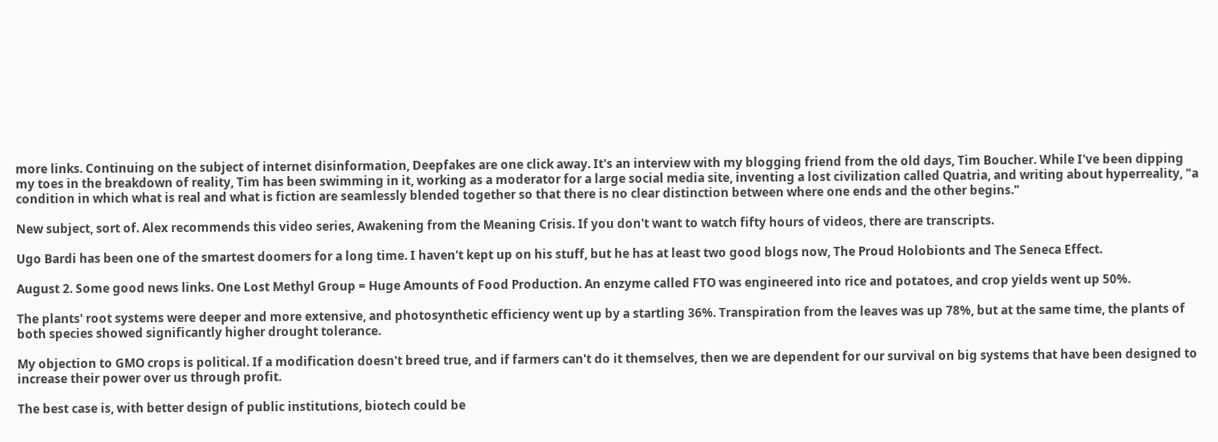more links. Continuing on the subject of internet disinformation, Deepfakes are one click away. It's an interview with my blogging friend from the old days, Tim Boucher. While I've been dipping my toes in the breakdown of reality, Tim has been swimming in it, working as a moderator for a large social media site, inventing a lost civilization called Quatria, and writing about hyperreality, "a condition in which what is real and what is fiction are seamlessly blended together so that there is no clear distinction between where one ends and the other begins."

New subject, sort of. Alex recommends this video series, Awakening from the Meaning Crisis. If you don't want to watch fifty hours of videos, there are transcripts.

Ugo Bardi has been one of the smartest doomers for a long time. I haven't kept up on his stuff, but he has at least two good blogs now, The Proud Holobionts and The Seneca Effect.

August 2. Some good news links. One Lost Methyl Group = Huge Amounts of Food Production. An enzyme called FTO was engineered into rice and potatoes, and crop yields went up 50%.

The plants' root systems were deeper and more extensive, and photosynthetic efficiency went up by a startling 36%. Transpiration from the leaves was up 78%, but at the same time, the plants of both species showed significantly higher drought tolerance.

My objection to GMO crops is political. If a modification doesn't breed true, and if farmers can't do it themselves, then we are dependent for our survival on big systems that have been designed to increase their power over us through profit.

The best case is, with better design of public institutions, biotech could be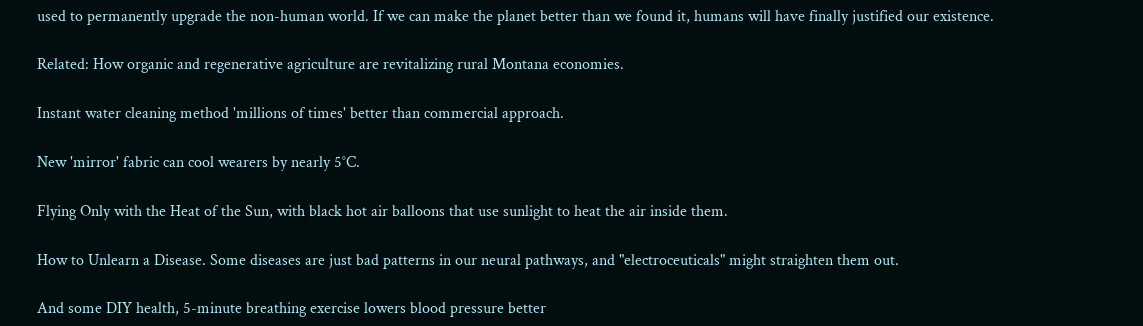used to permanently upgrade the non-human world. If we can make the planet better than we found it, humans will have finally justified our existence.

Related: How organic and regenerative agriculture are revitalizing rural Montana economies.

Instant water cleaning method 'millions of times' better than commercial approach.

New 'mirror' fabric can cool wearers by nearly 5°C.

Flying Only with the Heat of the Sun, with black hot air balloons that use sunlight to heat the air inside them.

How to Unlearn a Disease. Some diseases are just bad patterns in our neural pathways, and "electroceuticals" might straighten them out.

And some DIY health, 5-minute breathing exercise lowers blood pressure better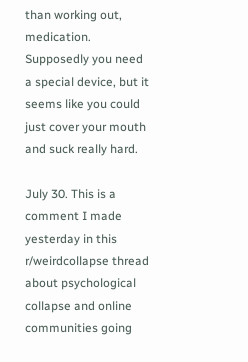than working out, medication. Supposedly you need a special device, but it seems like you could just cover your mouth and suck really hard.

July 30. This is a comment I made yesterday in this r/weirdcollapse thread about psychological collapse and online communities going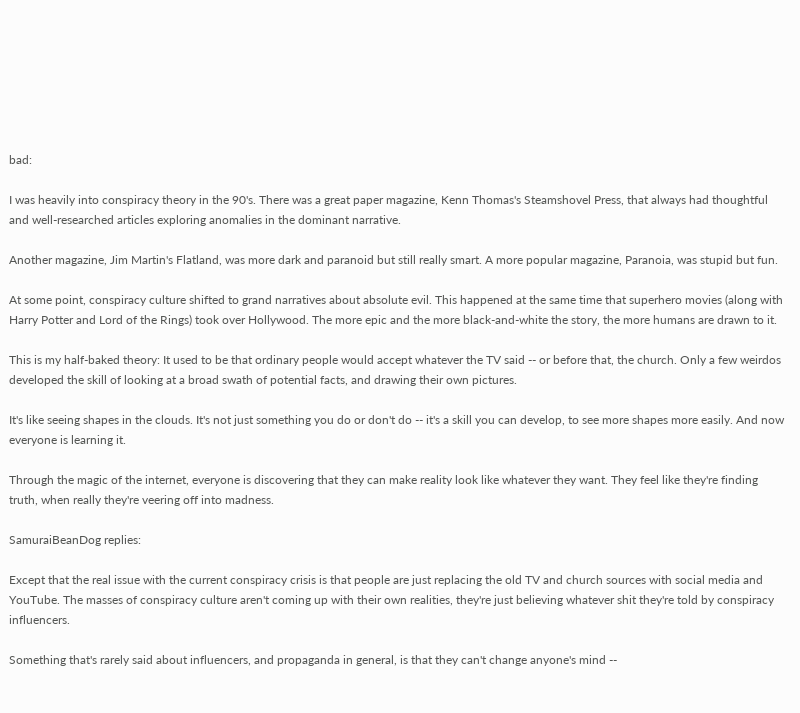bad:

I was heavily into conspiracy theory in the 90's. There was a great paper magazine, Kenn Thomas's Steamshovel Press, that always had thoughtful and well-researched articles exploring anomalies in the dominant narrative.

Another magazine, Jim Martin's Flatland, was more dark and paranoid but still really smart. A more popular magazine, Paranoia, was stupid but fun.

At some point, conspiracy culture shifted to grand narratives about absolute evil. This happened at the same time that superhero movies (along with Harry Potter and Lord of the Rings) took over Hollywood. The more epic and the more black-and-white the story, the more humans are drawn to it.

This is my half-baked theory: It used to be that ordinary people would accept whatever the TV said -- or before that, the church. Only a few weirdos developed the skill of looking at a broad swath of potential facts, and drawing their own pictures.

It's like seeing shapes in the clouds. It's not just something you do or don't do -- it's a skill you can develop, to see more shapes more easily. And now everyone is learning it.

Through the magic of the internet, everyone is discovering that they can make reality look like whatever they want. They feel like they're finding truth, when really they're veering off into madness.

SamuraiBeanDog replies:

Except that the real issue with the current conspiracy crisis is that people are just replacing the old TV and church sources with social media and YouTube. The masses of conspiracy culture aren't coming up with their own realities, they're just believing whatever shit they're told by conspiracy influencers.

Something that's rarely said about influencers, and propaganda in general, is that they can't change anyone's mind --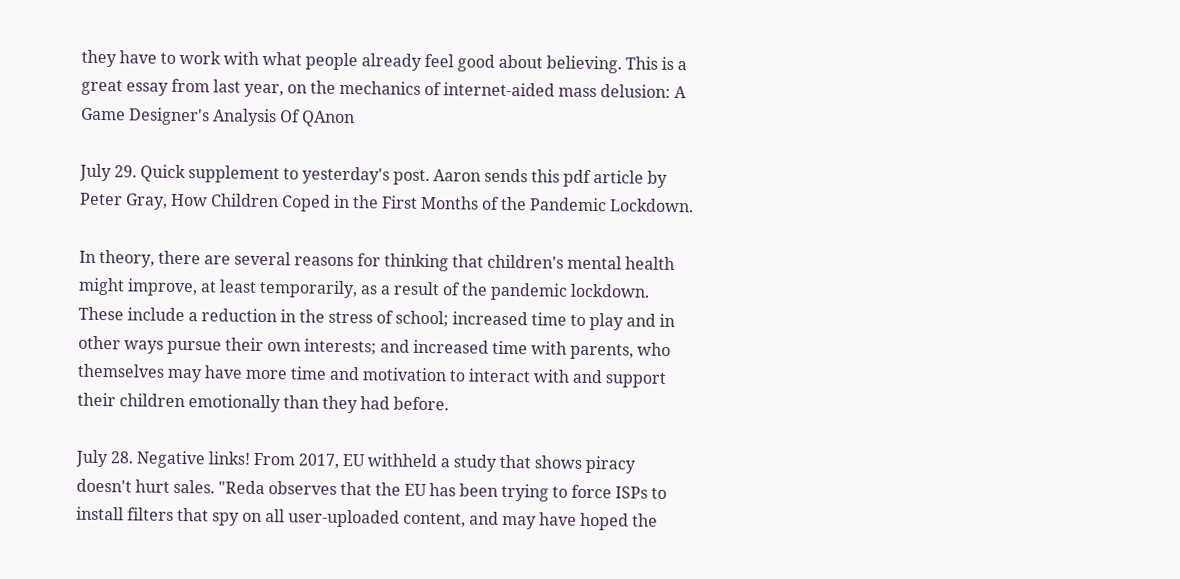they have to work with what people already feel good about believing. This is a great essay from last year, on the mechanics of internet-aided mass delusion: A Game Designer's Analysis Of QAnon

July 29. Quick supplement to yesterday's post. Aaron sends this pdf article by Peter Gray, How Children Coped in the First Months of the Pandemic Lockdown.

In theory, there are several reasons for thinking that children's mental health might improve, at least temporarily, as a result of the pandemic lockdown. These include a reduction in the stress of school; increased time to play and in other ways pursue their own interests; and increased time with parents, who themselves may have more time and motivation to interact with and support their children emotionally than they had before.

July 28. Negative links! From 2017, EU withheld a study that shows piracy doesn't hurt sales. "Reda observes that the EU has been trying to force ISPs to install filters that spy on all user-uploaded content, and may have hoped the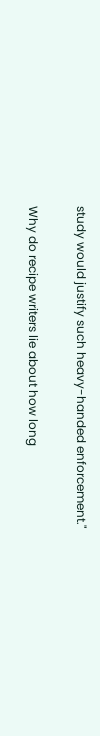study would justify such heavy-handed enforcement."

Why do recipe writers lie about how long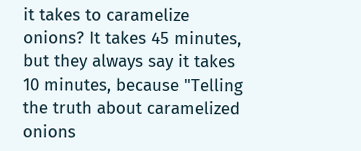it takes to caramelize onions? It takes 45 minutes, but they always say it takes 10 minutes, because "Telling the truth about caramelized onions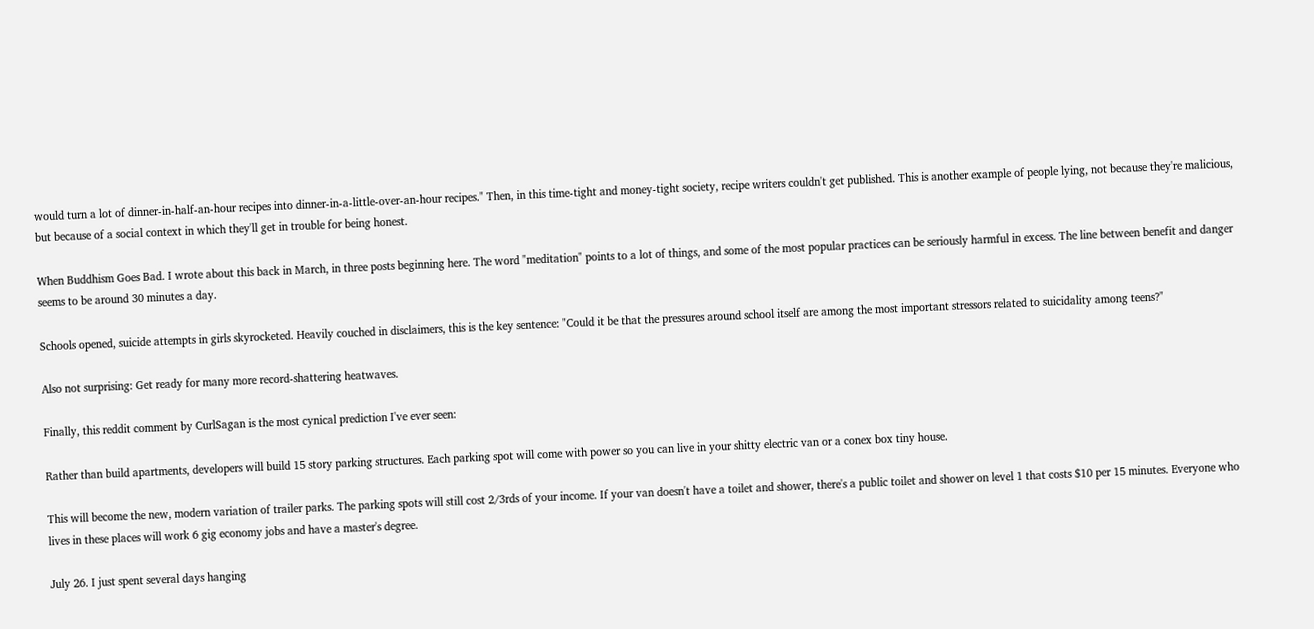would turn a lot of dinner-in-half-an-hour recipes into dinner-in-a-little-over-an-hour recipes." Then, in this time-tight and money-tight society, recipe writers couldn't get published. This is another example of people lying, not because they're malicious, but because of a social context in which they'll get in trouble for being honest.

When Buddhism Goes Bad. I wrote about this back in March, in three posts beginning here. The word "meditation" points to a lot of things, and some of the most popular practices can be seriously harmful in excess. The line between benefit and danger seems to be around 30 minutes a day.

Schools opened, suicide attempts in girls skyrocketed. Heavily couched in disclaimers, this is the key sentence: "Could it be that the pressures around school itself are among the most important stressors related to suicidality among teens?"

Also not surprising: Get ready for many more record-shattering heatwaves.

Finally, this reddit comment by CurlSagan is the most cynical prediction I've ever seen:

Rather than build apartments, developers will build 15 story parking structures. Each parking spot will come with power so you can live in your shitty electric van or a conex box tiny house.

This will become the new, modern variation of trailer parks. The parking spots will still cost 2/3rds of your income. If your van doesn't have a toilet and shower, there's a public toilet and shower on level 1 that costs $10 per 15 minutes. Everyone who lives in these places will work 6 gig economy jobs and have a master's degree.

July 26. I just spent several days hanging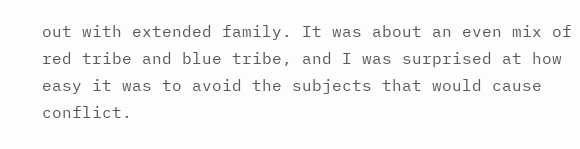out with extended family. It was about an even mix of red tribe and blue tribe, and I was surprised at how easy it was to avoid the subjects that would cause conflict.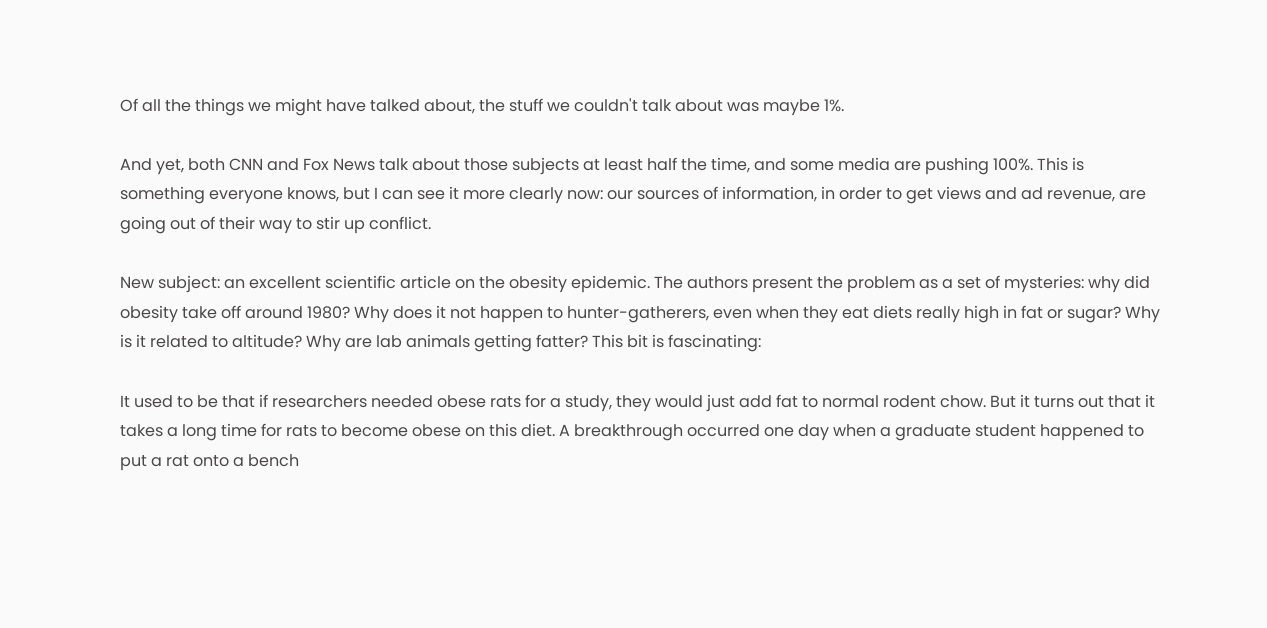Of all the things we might have talked about, the stuff we couldn't talk about was maybe 1%.

And yet, both CNN and Fox News talk about those subjects at least half the time, and some media are pushing 100%. This is something everyone knows, but I can see it more clearly now: our sources of information, in order to get views and ad revenue, are going out of their way to stir up conflict.

New subject: an excellent scientific article on the obesity epidemic. The authors present the problem as a set of mysteries: why did obesity take off around 1980? Why does it not happen to hunter-gatherers, even when they eat diets really high in fat or sugar? Why is it related to altitude? Why are lab animals getting fatter? This bit is fascinating:

It used to be that if researchers needed obese rats for a study, they would just add fat to normal rodent chow. But it turns out that it takes a long time for rats to become obese on this diet. A breakthrough occurred one day when a graduate student happened to put a rat onto a bench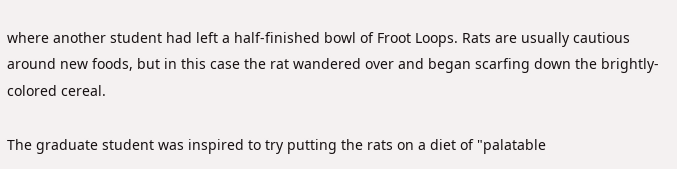where another student had left a half-finished bowl of Froot Loops. Rats are usually cautious around new foods, but in this case the rat wandered over and began scarfing down the brightly-colored cereal.

The graduate student was inspired to try putting the rats on a diet of "palatable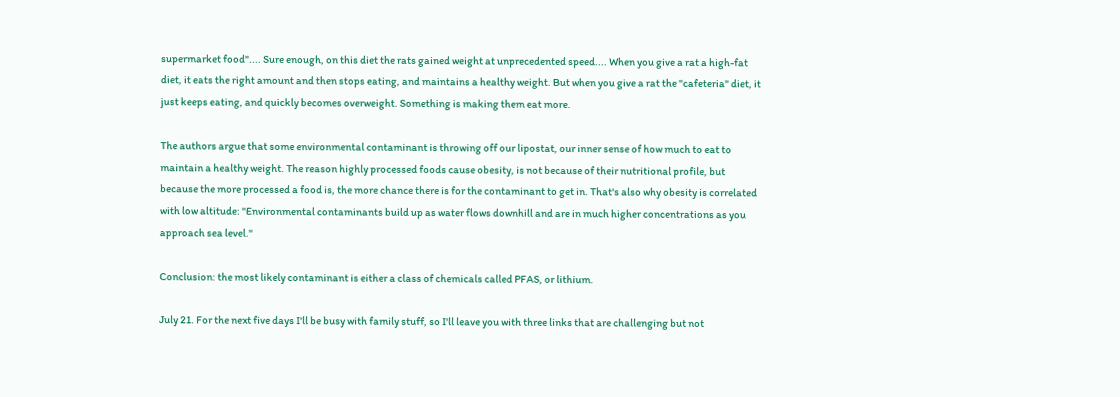supermarket food".... Sure enough, on this diet the rats gained weight at unprecedented speed.... When you give a rat a high-fat diet, it eats the right amount and then stops eating, and maintains a healthy weight. But when you give a rat the "cafeteria" diet, it just keeps eating, and quickly becomes overweight. Something is making them eat more.

The authors argue that some environmental contaminant is throwing off our lipostat, our inner sense of how much to eat to maintain a healthy weight. The reason highly processed foods cause obesity, is not because of their nutritional profile, but because the more processed a food is, the more chance there is for the contaminant to get in. That's also why obesity is correlated with low altitude: "Environmental contaminants build up as water flows downhill and are in much higher concentrations as you approach sea level."

Conclusion: the most likely contaminant is either a class of chemicals called PFAS, or lithium.

July 21. For the next five days I'll be busy with family stuff, so I'll leave you with three links that are challenging but not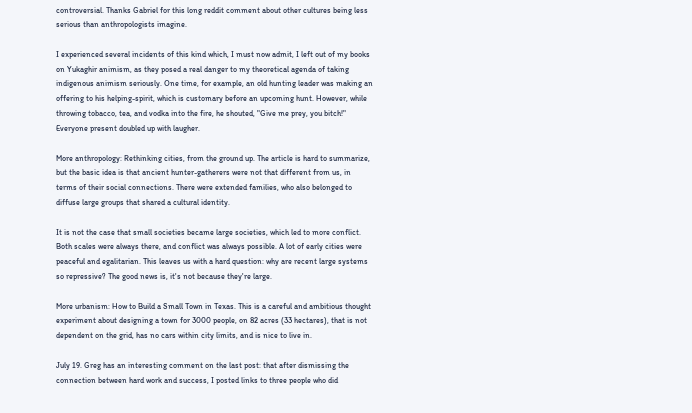controversial. Thanks Gabriel for this long reddit comment about other cultures being less serious than anthropologists imagine.

I experienced several incidents of this kind which, I must now admit, I left out of my books on Yukaghir animism, as they posed a real danger to my theoretical agenda of taking indigenous animism seriously. One time, for example, an old hunting leader was making an offering to his helping-spirit, which is customary before an upcoming hunt. However, while throwing tobacco, tea, and vodka into the fire, he shouted, "Give me prey, you bitch!" Everyone present doubled up with laugher.

More anthropology: Rethinking cities, from the ground up. The article is hard to summarize, but the basic idea is that ancient hunter-gatherers were not that different from us, in terms of their social connections. There were extended families, who also belonged to diffuse large groups that shared a cultural identity.

It is not the case that small societies became large societies, which led to more conflict. Both scales were always there, and conflict was always possible. A lot of early cities were peaceful and egalitarian. This leaves us with a hard question: why are recent large systems so repressive? The good news is, it's not because they're large.

More urbanism: How to Build a Small Town in Texas. This is a careful and ambitious thought experiment about designing a town for 3000 people, on 82 acres (33 hectares), that is not dependent on the grid, has no cars within city limits, and is nice to live in.

July 19. Greg has an interesting comment on the last post: that after dismissing the connection between hard work and success, I posted links to three people who did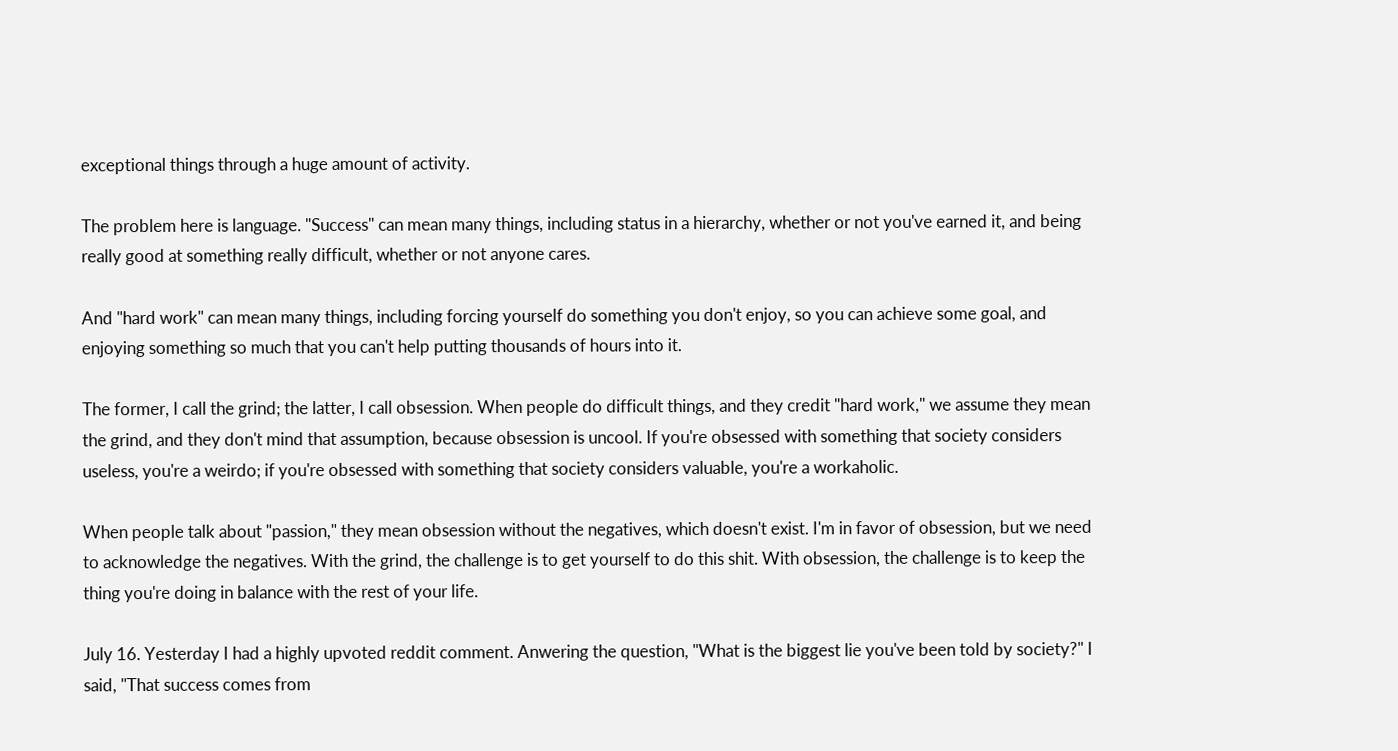exceptional things through a huge amount of activity.

The problem here is language. "Success" can mean many things, including status in a hierarchy, whether or not you've earned it, and being really good at something really difficult, whether or not anyone cares.

And "hard work" can mean many things, including forcing yourself do something you don't enjoy, so you can achieve some goal, and enjoying something so much that you can't help putting thousands of hours into it.

The former, I call the grind; the latter, I call obsession. When people do difficult things, and they credit "hard work," we assume they mean the grind, and they don't mind that assumption, because obsession is uncool. If you're obsessed with something that society considers useless, you're a weirdo; if you're obsessed with something that society considers valuable, you're a workaholic.

When people talk about "passion," they mean obsession without the negatives, which doesn't exist. I'm in favor of obsession, but we need to acknowledge the negatives. With the grind, the challenge is to get yourself to do this shit. With obsession, the challenge is to keep the thing you're doing in balance with the rest of your life.

July 16. Yesterday I had a highly upvoted reddit comment. Anwering the question, "What is the biggest lie you've been told by society?" I said, "That success comes from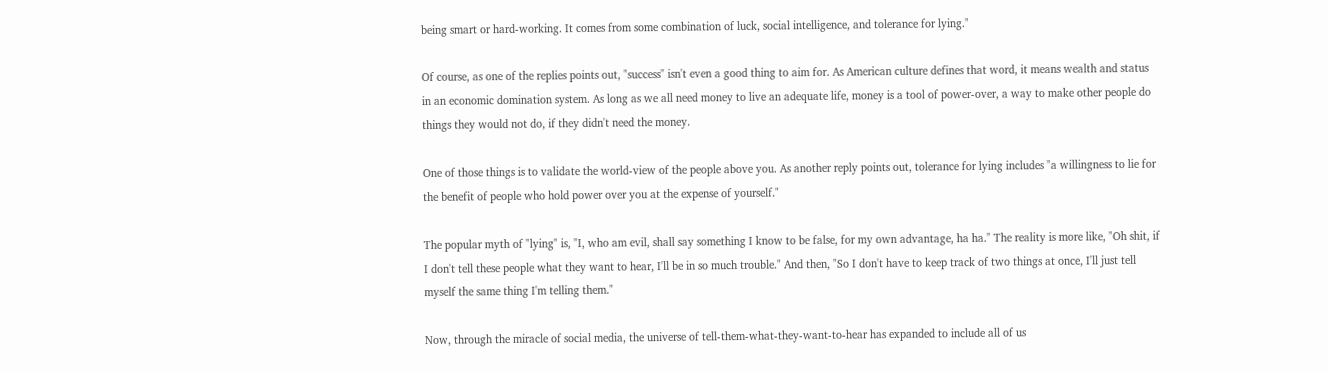being smart or hard-working. It comes from some combination of luck, social intelligence, and tolerance for lying."

Of course, as one of the replies points out, "success" isn't even a good thing to aim for. As American culture defines that word, it means wealth and status in an economic domination system. As long as we all need money to live an adequate life, money is a tool of power-over, a way to make other people do things they would not do, if they didn't need the money.

One of those things is to validate the world-view of the people above you. As another reply points out, tolerance for lying includes "a willingness to lie for the benefit of people who hold power over you at the expense of yourself."

The popular myth of "lying" is, "I, who am evil, shall say something I know to be false, for my own advantage, ha ha." The reality is more like, "Oh shit, if I don't tell these people what they want to hear, I'll be in so much trouble." And then, "So I don't have to keep track of two things at once, I'll just tell myself the same thing I'm telling them."

Now, through the miracle of social media, the universe of tell-them-what-they-want-to-hear has expanded to include all of us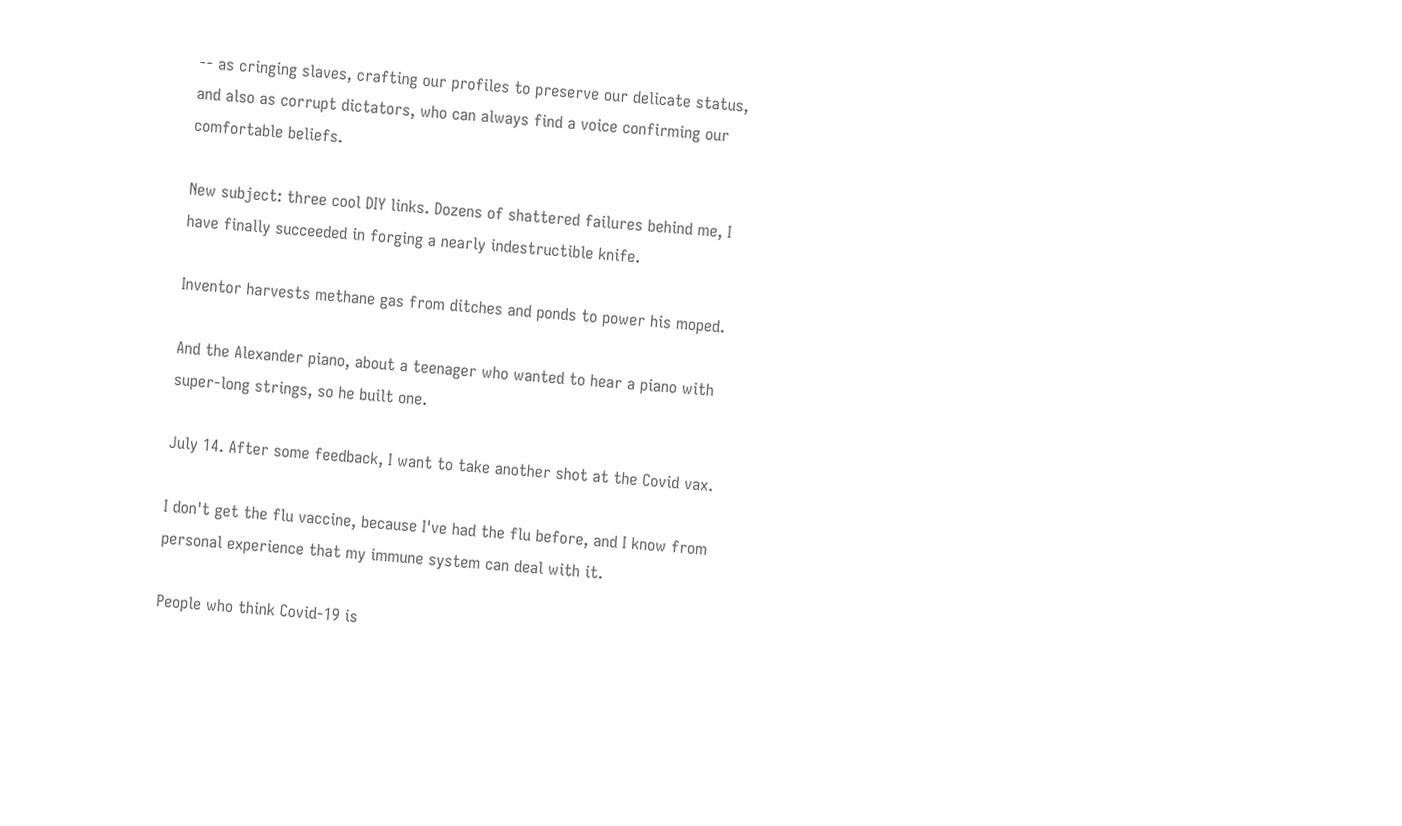-- as cringing slaves, crafting our profiles to preserve our delicate status, and also as corrupt dictators, who can always find a voice confirming our comfortable beliefs.

New subject: three cool DIY links. Dozens of shattered failures behind me, I have finally succeeded in forging a nearly indestructible knife.

Inventor harvests methane gas from ditches and ponds to power his moped.

And the Alexander piano, about a teenager who wanted to hear a piano with super-long strings, so he built one.

July 14. After some feedback, I want to take another shot at the Covid vax.

I don't get the flu vaccine, because I've had the flu before, and I know from personal experience that my immune system can deal with it.

People who think Covid-19 is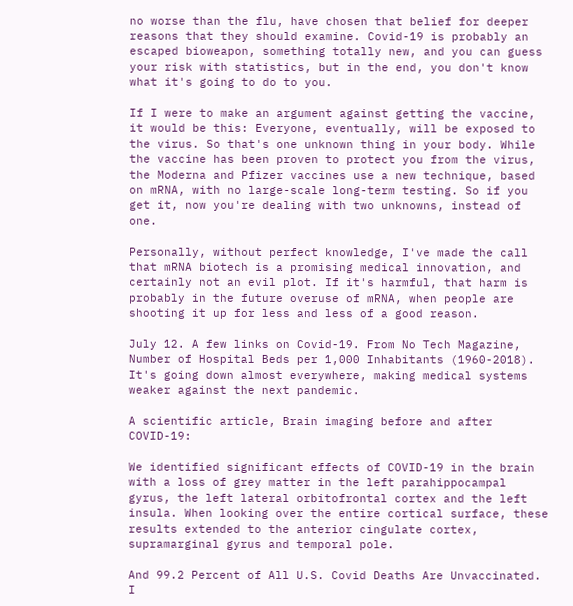no worse than the flu, have chosen that belief for deeper reasons that they should examine. Covid-19 is probably an escaped bioweapon, something totally new, and you can guess your risk with statistics, but in the end, you don't know what it's going to do to you.

If I were to make an argument against getting the vaccine, it would be this: Everyone, eventually, will be exposed to the virus. So that's one unknown thing in your body. While the vaccine has been proven to protect you from the virus, the Moderna and Pfizer vaccines use a new technique, based on mRNA, with no large-scale long-term testing. So if you get it, now you're dealing with two unknowns, instead of one.

Personally, without perfect knowledge, I've made the call that mRNA biotech is a promising medical innovation, and certainly not an evil plot. If it's harmful, that harm is probably in the future overuse of mRNA, when people are shooting it up for less and less of a good reason.

July 12. A few links on Covid-19. From No Tech Magazine, Number of Hospital Beds per 1,000 Inhabitants (1960-2018). It's going down almost everywhere, making medical systems weaker against the next pandemic.

A scientific article, Brain imaging before and after COVID-19:

We identified significant effects of COVID-19 in the brain with a loss of grey matter in the left parahippocampal gyrus, the left lateral orbitofrontal cortex and the left insula. When looking over the entire cortical surface, these results extended to the anterior cingulate cortex, supramarginal gyrus and temporal pole.

And 99.2 Percent of All U.S. Covid Deaths Are Unvaccinated. I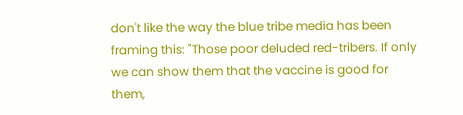don't like the way the blue tribe media has been framing this: "Those poor deluded red-tribers. If only we can show them that the vaccine is good for them,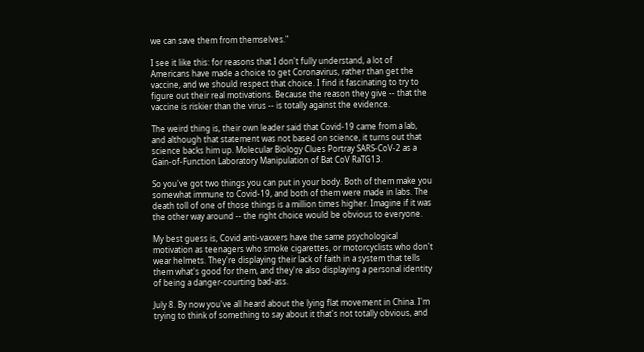we can save them from themselves."

I see it like this: for reasons that I don't fully understand, a lot of Americans have made a choice to get Coronavirus, rather than get the vaccine, and we should respect that choice. I find it fascinating to try to figure out their real motivations. Because the reason they give -- that the vaccine is riskier than the virus -- is totally against the evidence.

The weird thing is, their own leader said that Covid-19 came from a lab, and although that statement was not based on science, it turns out that science backs him up. Molecular Biology Clues Portray SARS-CoV-2 as a Gain-of-Function Laboratory Manipulation of Bat CoV RaTG13.

So you've got two things you can put in your body. Both of them make you somewhat immune to Covid-19, and both of them were made in labs. The death toll of one of those things is a million times higher. Imagine if it was the other way around -- the right choice would be obvious to everyone.

My best guess is, Covid anti-vaxxers have the same psychological motivation as teenagers who smoke cigarettes, or motorcyclists who don't wear helmets. They're displaying their lack of faith in a system that tells them what's good for them, and they're also displaying a personal identity of being a danger-courting bad-ass.

July 8. By now you've all heard about the lying flat movement in China. I'm trying to think of something to say about it that's not totally obvious, and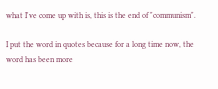what I've come up with is, this is the end of "communism".

I put the word in quotes because for a long time now, the word has been more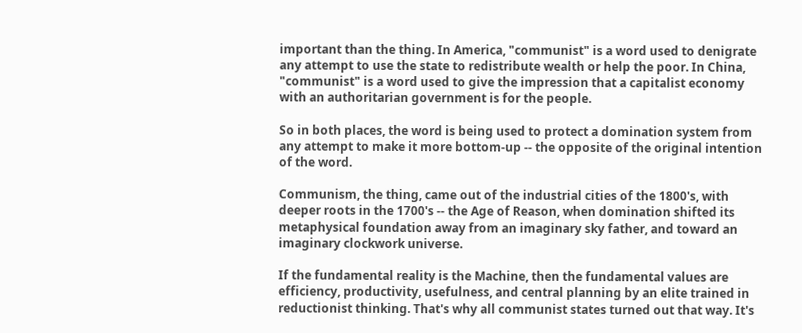important than the thing. In America, "communist" is a word used to denigrate any attempt to use the state to redistribute wealth or help the poor. In China, "communist" is a word used to give the impression that a capitalist economy with an authoritarian government is for the people.

So in both places, the word is being used to protect a domination system from any attempt to make it more bottom-up -- the opposite of the original intention of the word.

Communism, the thing, came out of the industrial cities of the 1800's, with deeper roots in the 1700's -- the Age of Reason, when domination shifted its metaphysical foundation away from an imaginary sky father, and toward an imaginary clockwork universe.

If the fundamental reality is the Machine, then the fundamental values are efficiency, productivity, usefulness, and central planning by an elite trained in reductionist thinking. That's why all communist states turned out that way. It's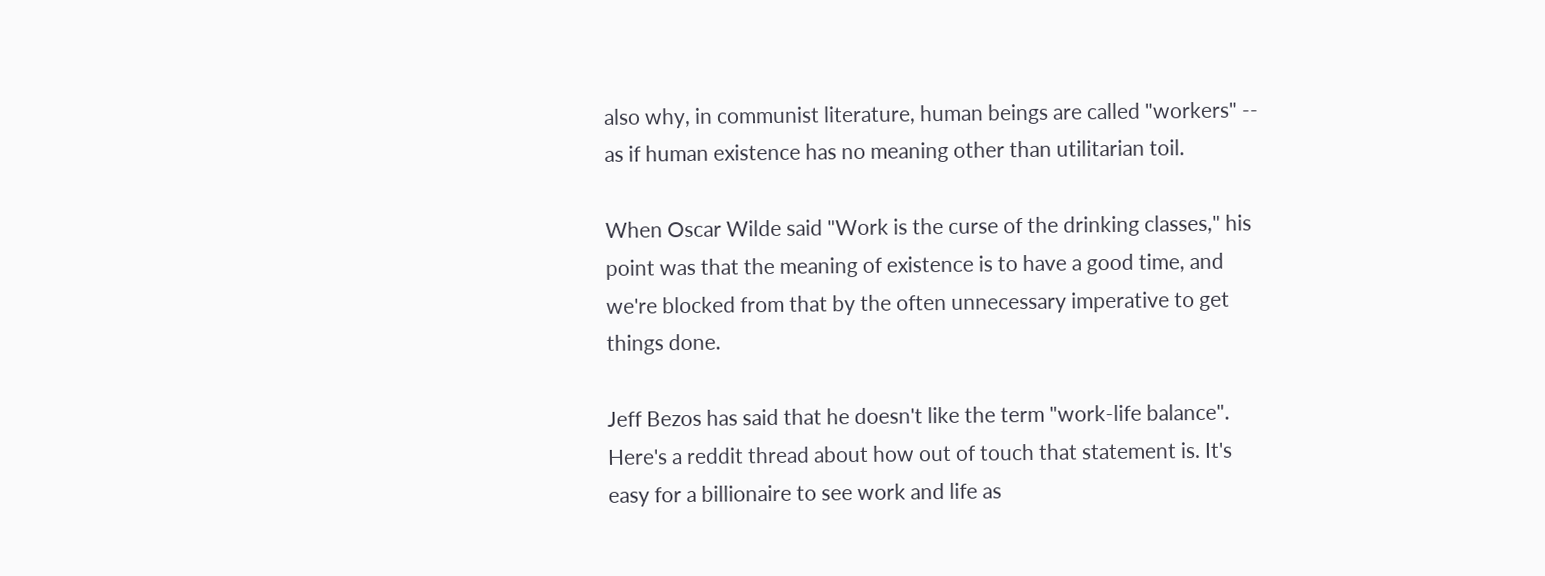also why, in communist literature, human beings are called "workers" -- as if human existence has no meaning other than utilitarian toil.

When Oscar Wilde said "Work is the curse of the drinking classes," his point was that the meaning of existence is to have a good time, and we're blocked from that by the often unnecessary imperative to get things done.

Jeff Bezos has said that he doesn't like the term "work-life balance". Here's a reddit thread about how out of touch that statement is. It's easy for a billionaire to see work and life as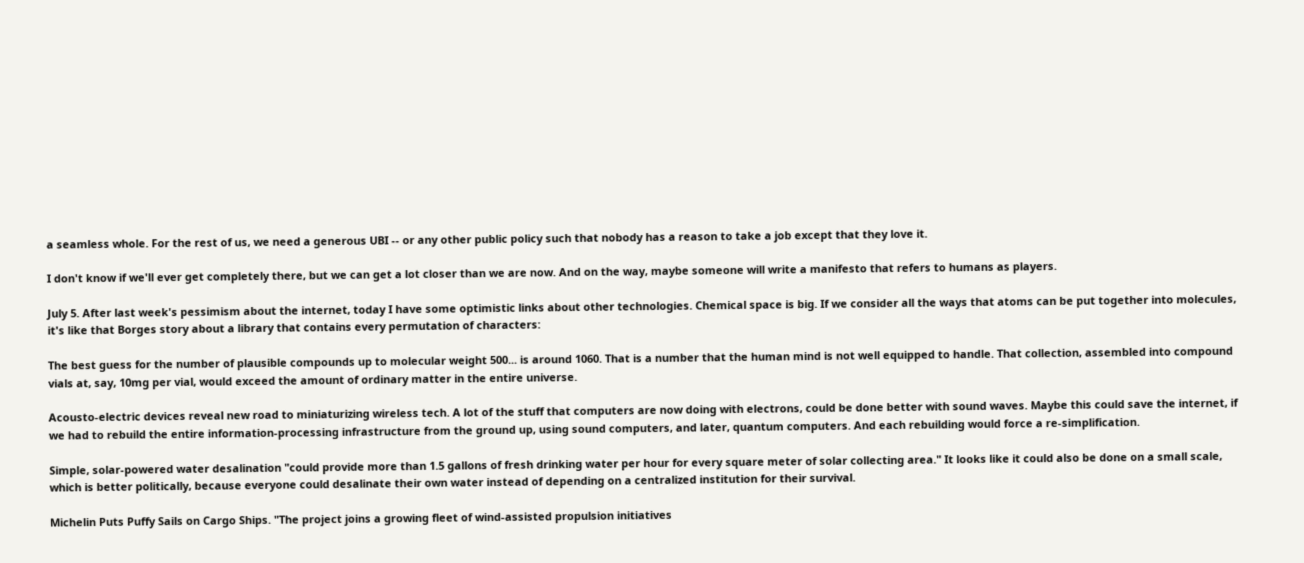a seamless whole. For the rest of us, we need a generous UBI -- or any other public policy such that nobody has a reason to take a job except that they love it.

I don't know if we'll ever get completely there, but we can get a lot closer than we are now. And on the way, maybe someone will write a manifesto that refers to humans as players.

July 5. After last week's pessimism about the internet, today I have some optimistic links about other technologies. Chemical space is big. If we consider all the ways that atoms can be put together into molecules, it's like that Borges story about a library that contains every permutation of characters:

The best guess for the number of plausible compounds up to molecular weight 500... is around 1060. That is a number that the human mind is not well equipped to handle. That collection, assembled into compound vials at, say, 10mg per vial, would exceed the amount of ordinary matter in the entire universe.

Acousto-electric devices reveal new road to miniaturizing wireless tech. A lot of the stuff that computers are now doing with electrons, could be done better with sound waves. Maybe this could save the internet, if we had to rebuild the entire information-processing infrastructure from the ground up, using sound computers, and later, quantum computers. And each rebuilding would force a re-simplification.

Simple, solar-powered water desalination "could provide more than 1.5 gallons of fresh drinking water per hour for every square meter of solar collecting area." It looks like it could also be done on a small scale, which is better politically, because everyone could desalinate their own water instead of depending on a centralized institution for their survival.

Michelin Puts Puffy Sails on Cargo Ships. "The project joins a growing fleet of wind-assisted propulsion initiatives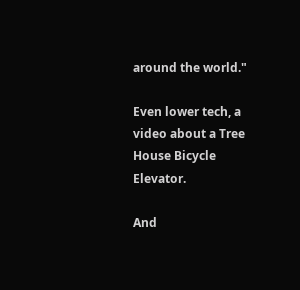around the world."

Even lower tech, a video about a Tree House Bicycle Elevator.

And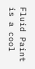Fluid Paint is a cool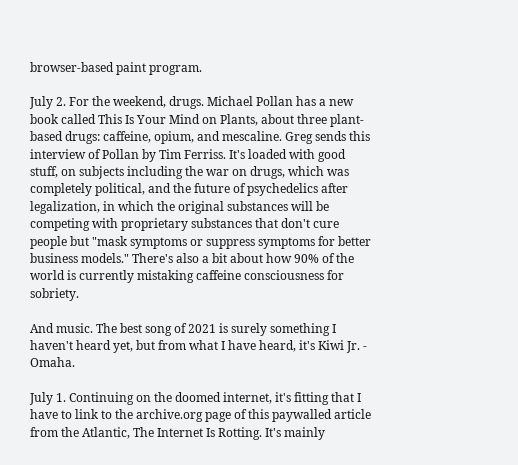browser-based paint program.

July 2. For the weekend, drugs. Michael Pollan has a new book called This Is Your Mind on Plants, about three plant-based drugs: caffeine, opium, and mescaline. Greg sends this interview of Pollan by Tim Ferriss. It's loaded with good stuff, on subjects including the war on drugs, which was completely political, and the future of psychedelics after legalization, in which the original substances will be competing with proprietary substances that don't cure people but "mask symptoms or suppress symptoms for better business models." There's also a bit about how 90% of the world is currently mistaking caffeine consciousness for sobriety.

And music. The best song of 2021 is surely something I haven't heard yet, but from what I have heard, it's Kiwi Jr. - Omaha.

July 1. Continuing on the doomed internet, it's fitting that I have to link to the archive.org page of this paywalled article from the Atlantic, The Internet Is Rotting. It's mainly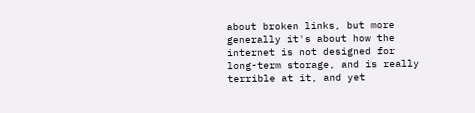about broken links, but more generally it's about how the internet is not designed for long-term storage, and is really terrible at it, and yet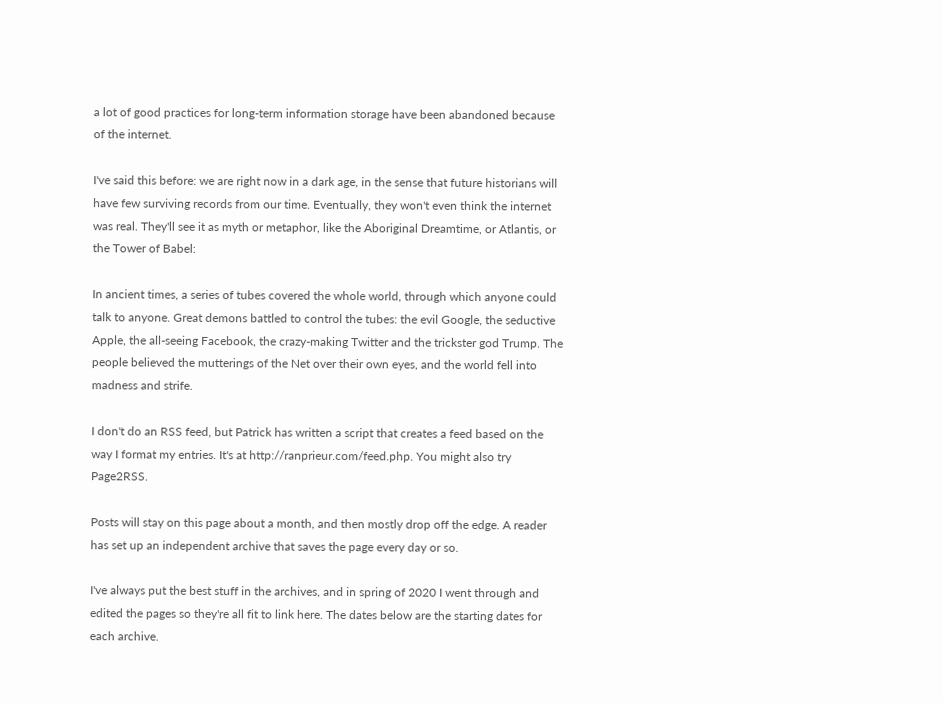a lot of good practices for long-term information storage have been abandoned because of the internet.

I've said this before: we are right now in a dark age, in the sense that future historians will have few surviving records from our time. Eventually, they won't even think the internet was real. They'll see it as myth or metaphor, like the Aboriginal Dreamtime, or Atlantis, or the Tower of Babel:

In ancient times, a series of tubes covered the whole world, through which anyone could talk to anyone. Great demons battled to control the tubes: the evil Google, the seductive Apple, the all-seeing Facebook, the crazy-making Twitter and the trickster god Trump. The people believed the mutterings of the Net over their own eyes, and the world fell into madness and strife.

I don't do an RSS feed, but Patrick has written a script that creates a feed based on the way I format my entries. It's at http://ranprieur.com/feed.php. You might also try Page2RSS.

Posts will stay on this page about a month, and then mostly drop off the edge. A reader has set up an independent archive that saves the page every day or so.

I've always put the best stuff in the archives, and in spring of 2020 I went through and edited the pages so they're all fit to link here. The dates below are the starting dates for each archive.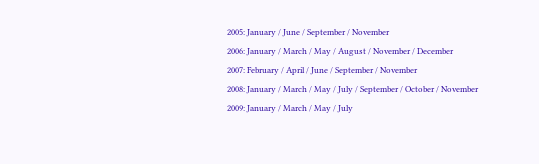2005: January / June / September / November
2006: January / March / May / August / November / December
2007: February / April / June / September / November
2008: January / March / May / July / September / October / November
2009: January / March / May / July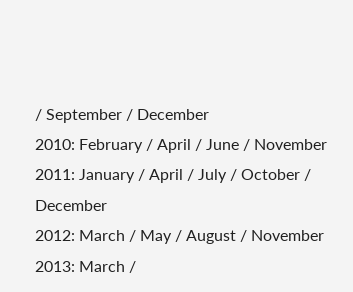/ September / December
2010: February / April / June / November
2011: January / April / July / October / December
2012: March / May / August / November
2013: March /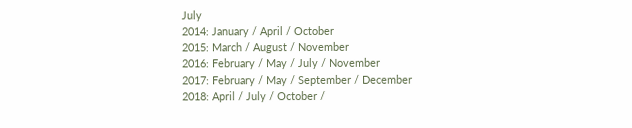July
2014: January / April / October
2015: March / August / November
2016: February / May / July / November
2017: February / May / September / December
2018: April / July / October /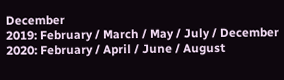December
2019: February / March / May / July / December
2020: February / April / June / August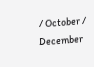/ October / December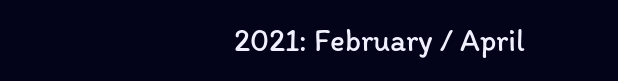2021: February / April